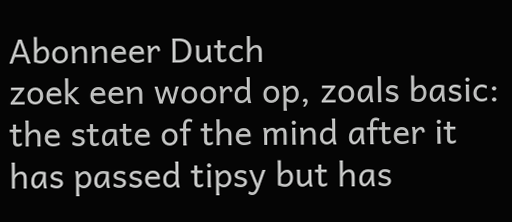Abonneer Dutch
zoek een woord op, zoals basic:
the state of the mind after it has passed tipsy but has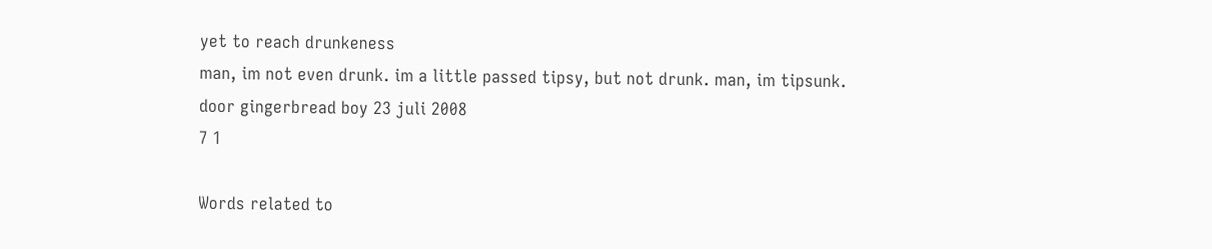yet to reach drunkeness
man, im not even drunk. im a little passed tipsy, but not drunk. man, im tipsunk.
door gingerbread boy 23 juli 2008
7 1

Words related to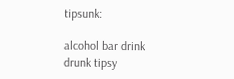tipsunk:

alcohol bar drink drunk tipsy